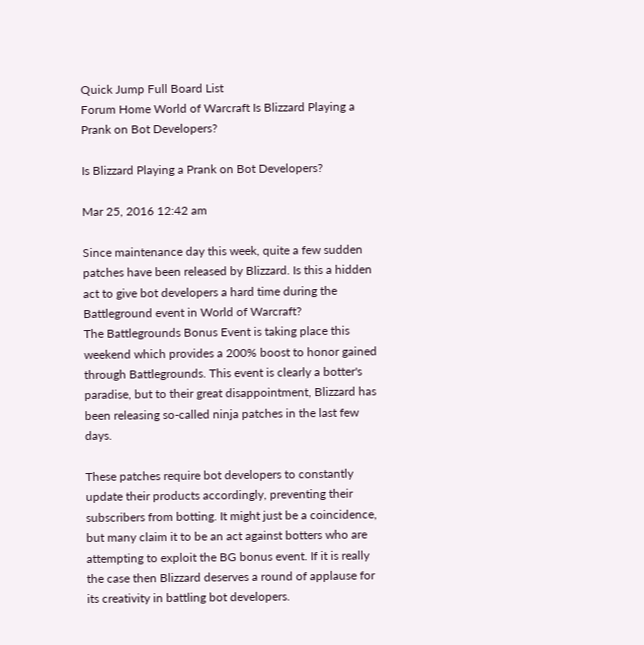Quick Jump Full Board List
Forum Home World of Warcraft Is Blizzard Playing a Prank on Bot Developers?

Is Blizzard Playing a Prank on Bot Developers?

Mar 25, 2016 12:42 am

Since maintenance day this week, quite a few sudden patches have been released by Blizzard. Is this a hidden act to give bot developers a hard time during the Battleground event in World of Warcraft?
The Battlegrounds Bonus Event is taking place this weekend which provides a 200% boost to honor gained through Battlegrounds. This event is clearly a botter's paradise, but to their great disappointment, Blizzard has been releasing so-called ninja patches in the last few days.

These patches require bot developers to constantly update their products accordingly, preventing their subscribers from botting. It might just be a coincidence, but many claim it to be an act against botters who are attempting to exploit the BG bonus event. If it is really the case then Blizzard deserves a round of applause for its creativity in battling bot developers.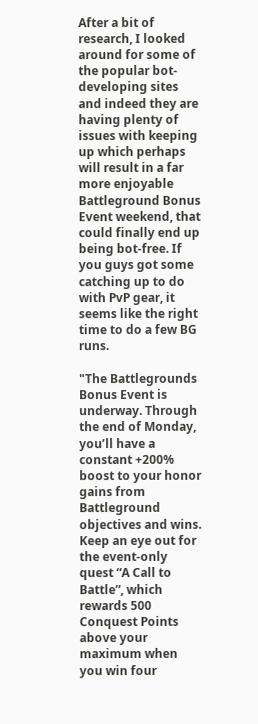After a bit of research, I looked around for some of the popular bot-developing sites and indeed they are having plenty of issues with keeping up which perhaps will result in a far more enjoyable Battleground Bonus Event weekend, that could finally end up being bot-free. If you guys got some catching up to do with PvP gear, it seems like the right time to do a few BG runs.

"The Battlegrounds Bonus Event is underway. Through the end of Monday, you’ll have a constant +200% boost to your honor gains from Battleground objectives and wins. Keep an eye out for the event-only quest “A Call to Battle”, which rewards 500 Conquest Points above your maximum when you win four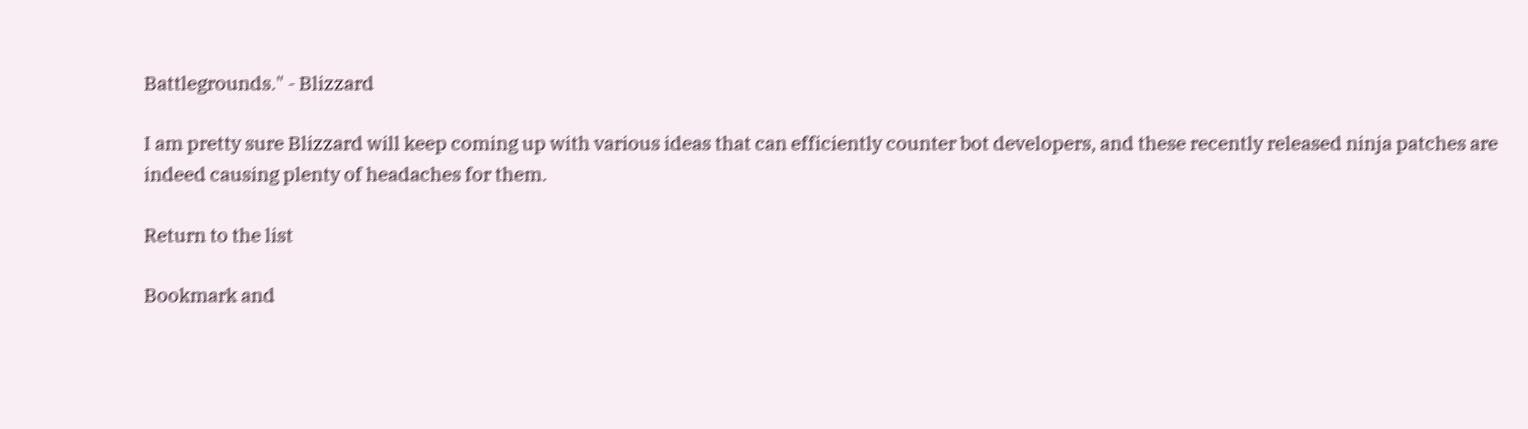Battlegrounds." - Blizzard

I am pretty sure Blizzard will keep coming up with various ideas that can efficiently counter bot developers, and these recently released ninja patches are indeed causing plenty of headaches for them.

Return to the list

Bookmark and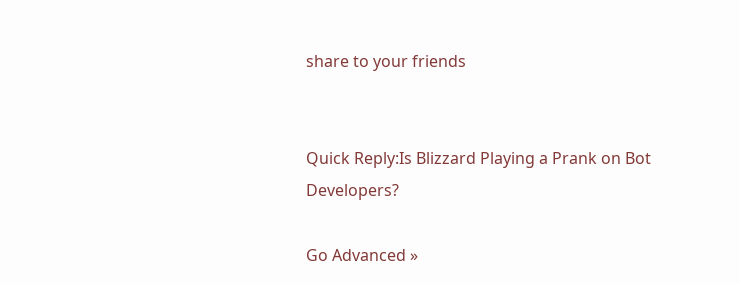share to your friends


Quick Reply:Is Blizzard Playing a Prank on Bot Developers?

Go Advanced »